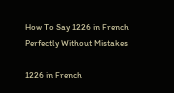How To Say 1226 in French Perfectly Without Mistakes

1226 in French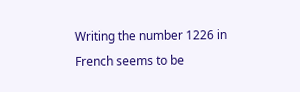Writing the number 1226 in French seems to be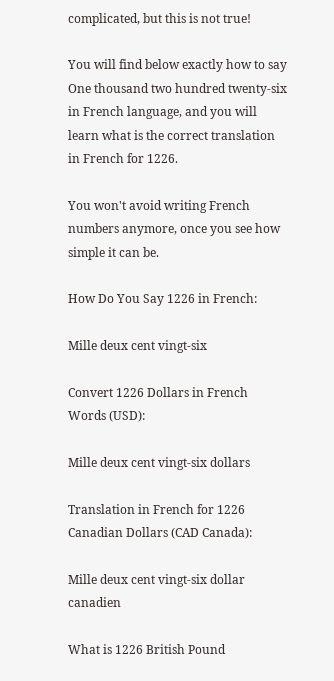complicated, but this is not true!

You will find below exactly how to say One thousand two hundred twenty-six in French language, and you will learn what is the correct translation in French for 1226.

You won't avoid writing French numbers anymore, once you see how simple it can be.

How Do You Say 1226 in French:

Mille deux cent vingt-six

Convert 1226 Dollars in French Words (USD):

Mille deux cent vingt-six dollars

Translation in French for 1226 Canadian Dollars (CAD Canada):

Mille deux cent vingt-six dollar canadien

What is 1226 British Pound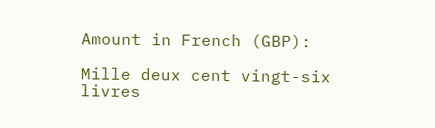Amount in French (GBP):

Mille deux cent vingt-six livres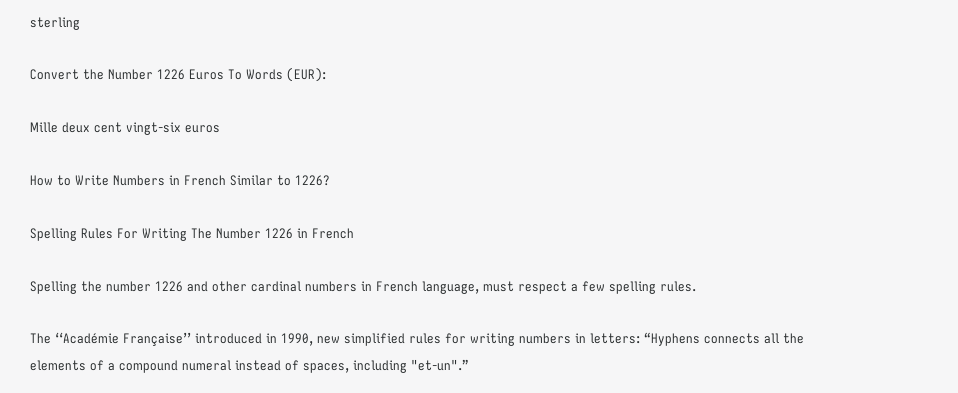sterling

Convert the Number 1226 Euros To Words (EUR):

Mille deux cent vingt-six euros

How to Write Numbers in French Similar to 1226?

Spelling Rules For Writing The Number 1226 in French

Spelling the number 1226 and other cardinal numbers in French language, must respect a few spelling rules.

The ‘‘Académie Française’’ introduced in 1990, new simplified rules for writing numbers in letters: “Hyphens connects all the elements of a compound numeral instead of spaces, including "et-un".”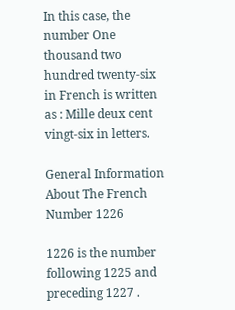In this case, the number One thousand two hundred twenty-six in French is written as : Mille deux cent vingt-six in letters.

General Information About The French Number 1226

1226 is the number following 1225 and preceding 1227 .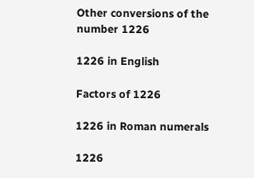Other conversions of the number 1226

1226 in English

Factors of 1226

1226 in Roman numerals

1226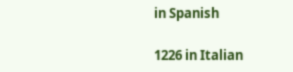in Spanish

1226 in Italian